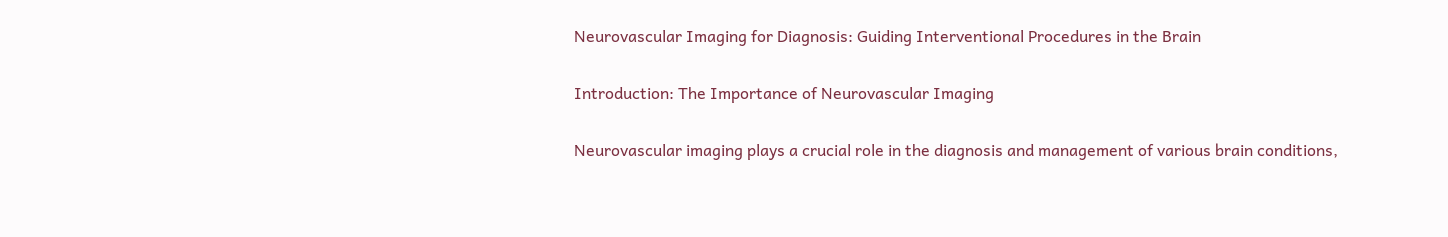Neurovascular Imaging for Diagnosis: Guiding Interventional Procedures in the Brain

Introduction: The Importance of Neurovascular Imaging

Neurovascular imaging plays a crucial role in the diagnosis and management of various brain conditions,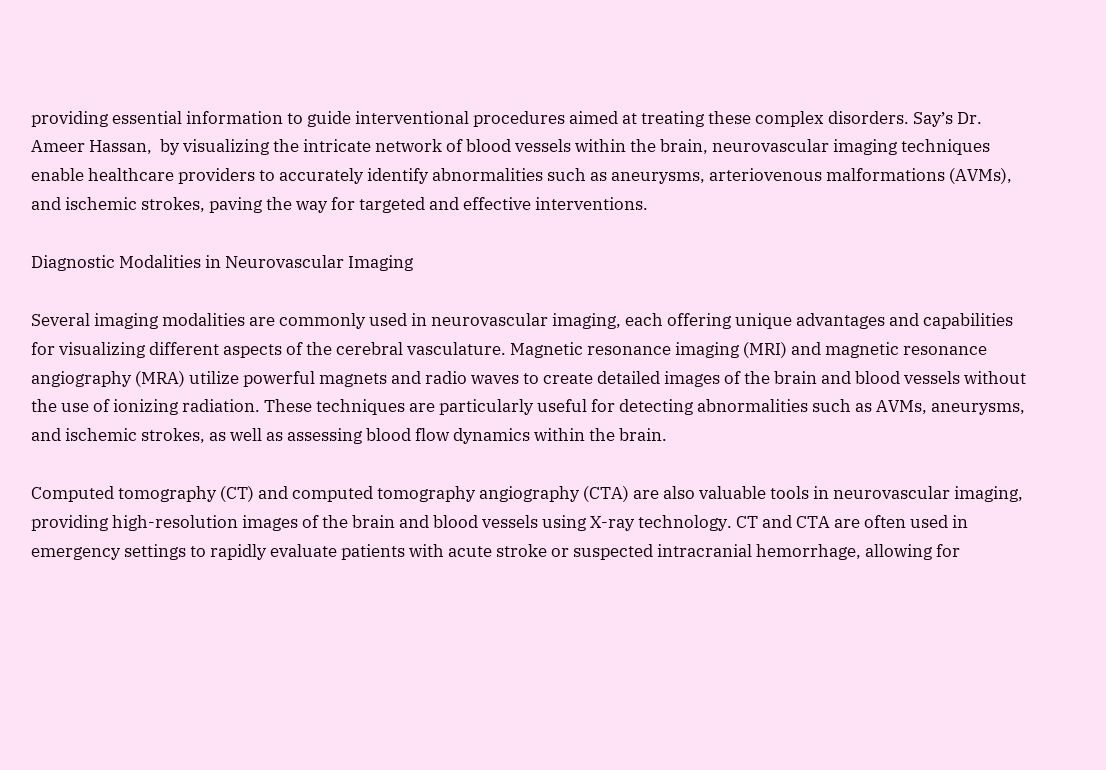providing essential information to guide interventional procedures aimed at treating these complex disorders. Say’s Dr. Ameer Hassan,  by visualizing the intricate network of blood vessels within the brain, neurovascular imaging techniques enable healthcare providers to accurately identify abnormalities such as aneurysms, arteriovenous malformations (AVMs), and ischemic strokes, paving the way for targeted and effective interventions.

Diagnostic Modalities in Neurovascular Imaging

Several imaging modalities are commonly used in neurovascular imaging, each offering unique advantages and capabilities for visualizing different aspects of the cerebral vasculature. Magnetic resonance imaging (MRI) and magnetic resonance angiography (MRA) utilize powerful magnets and radio waves to create detailed images of the brain and blood vessels without the use of ionizing radiation. These techniques are particularly useful for detecting abnormalities such as AVMs, aneurysms, and ischemic strokes, as well as assessing blood flow dynamics within the brain.

Computed tomography (CT) and computed tomography angiography (CTA) are also valuable tools in neurovascular imaging, providing high-resolution images of the brain and blood vessels using X-ray technology. CT and CTA are often used in emergency settings to rapidly evaluate patients with acute stroke or suspected intracranial hemorrhage, allowing for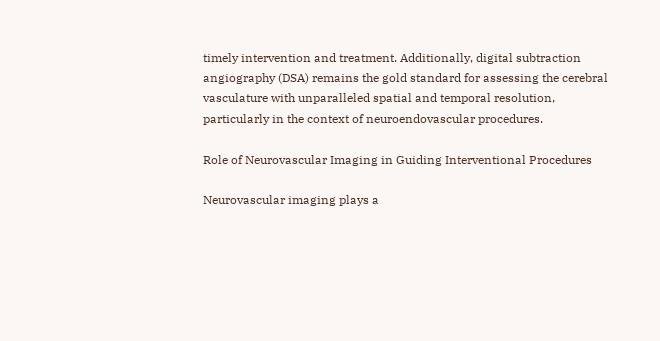timely intervention and treatment. Additionally, digital subtraction angiography (DSA) remains the gold standard for assessing the cerebral vasculature with unparalleled spatial and temporal resolution, particularly in the context of neuroendovascular procedures.

Role of Neurovascular Imaging in Guiding Interventional Procedures

Neurovascular imaging plays a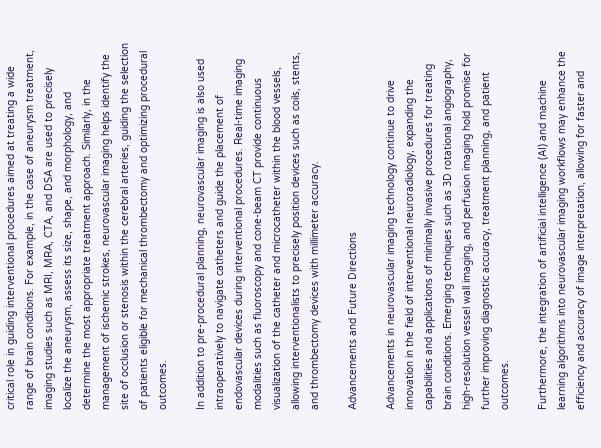critical role in guiding interventional procedures aimed at treating a wide range of brain conditions. For example, in the case of aneurysm treatment, imaging studies such as MRI, MRA, CTA, and DSA are used to precisely localize the aneurysm, assess its size, shape, and morphology, and determine the most appropriate treatment approach. Similarly, in the management of ischemic strokes, neurovascular imaging helps identify the site of occlusion or stenosis within the cerebral arteries, guiding the selection of patients eligible for mechanical thrombectomy and optimizing procedural outcomes.

In addition to pre-procedural planning, neurovascular imaging is also used intraoperatively to navigate catheters and guide the placement of endovascular devices during interventional procedures. Real-time imaging modalities such as fluoroscopy and cone-beam CT provide continuous visualization of the catheter and microcatheter within the blood vessels, allowing interventionalists to precisely position devices such as coils, stents, and thrombectomy devices with millimeter accuracy.

Advancements and Future Directions

Advancements in neurovascular imaging technology continue to drive innovation in the field of interventional neuroradiology, expanding the capabilities and applications of minimally invasive procedures for treating brain conditions. Emerging techniques such as 3D rotational angiography, high-resolution vessel wall imaging, and perfusion imaging hold promise for further improving diagnostic accuracy, treatment planning, and patient outcomes.

Furthermore, the integration of artificial intelligence (AI) and machine learning algorithms into neurovascular imaging workflows may enhance the efficiency and accuracy of image interpretation, allowing for faster and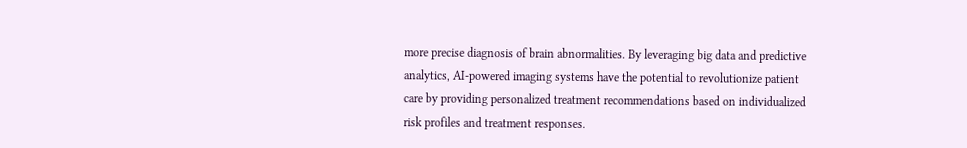more precise diagnosis of brain abnormalities. By leveraging big data and predictive analytics, AI-powered imaging systems have the potential to revolutionize patient care by providing personalized treatment recommendations based on individualized risk profiles and treatment responses.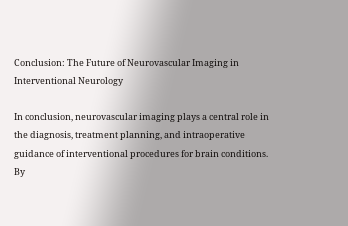Conclusion: The Future of Neurovascular Imaging in Interventional Neurology

In conclusion, neurovascular imaging plays a central role in the diagnosis, treatment planning, and intraoperative guidance of interventional procedures for brain conditions. By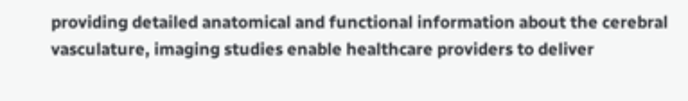providing detailed anatomical and functional information about the cerebral vasculature, imaging studies enable healthcare providers to deliver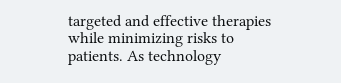targeted and effective therapies while minimizing risks to patients. As technology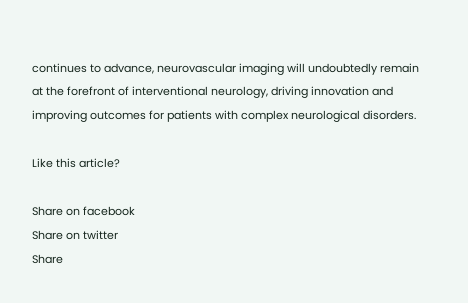continues to advance, neurovascular imaging will undoubtedly remain at the forefront of interventional neurology, driving innovation and improving outcomes for patients with complex neurological disorders.

Like this article?

Share on facebook
Share on twitter
Share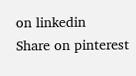on linkedin
Share on pinterest